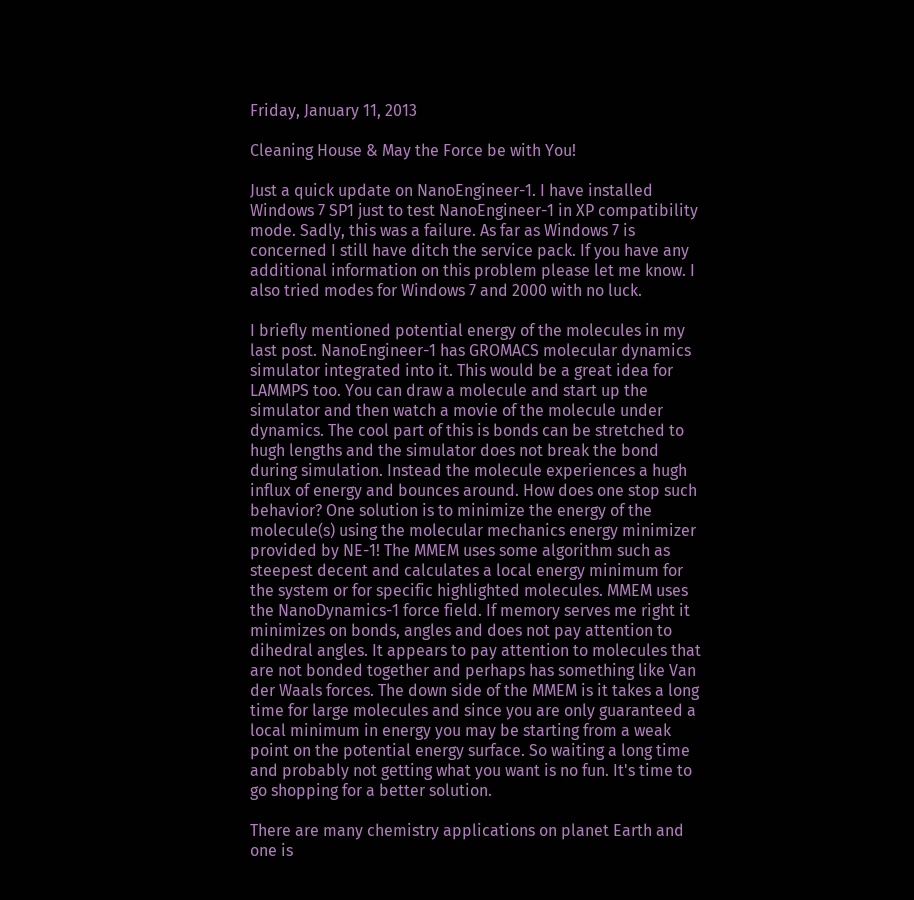Friday, January 11, 2013

Cleaning House & May the Force be with You!

Just a quick update on NanoEngineer-1. I have installed Windows 7 SP1 just to test NanoEngineer-1 in XP compatibility mode. Sadly, this was a failure. As far as Windows 7 is concerned I still have ditch the service pack. If you have any additional information on this problem please let me know. I also tried modes for Windows 7 and 2000 with no luck.

I briefly mentioned potential energy of the molecules in my last post. NanoEngineer-1 has GROMACS molecular dynamics simulator integrated into it. This would be a great idea for LAMMPS too. You can draw a molecule and start up the simulator and then watch a movie of the molecule under dynamics. The cool part of this is bonds can be stretched to hugh lengths and the simulator does not break the bond during simulation. Instead the molecule experiences a hugh influx of energy and bounces around. How does one stop such behavior? One solution is to minimize the energy of the molecule(s) using the molecular mechanics energy minimizer provided by NE-1! The MMEM uses some algorithm such as steepest decent and calculates a local energy minimum for the system or for specific highlighted molecules. MMEM uses the NanoDynamics-1 force field. If memory serves me right it minimizes on bonds, angles and does not pay attention to dihedral angles. It appears to pay attention to molecules that are not bonded together and perhaps has something like Van der Waals forces. The down side of the MMEM is it takes a long time for large molecules and since you are only guaranteed a local minimum in energy you may be starting from a weak point on the potential energy surface. So waiting a long time and probably not getting what you want is no fun. It's time to go shopping for a better solution.

There are many chemistry applications on planet Earth and one is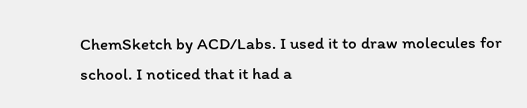ChemSketch by ACD/Labs. I used it to draw molecules for school. I noticed that it had a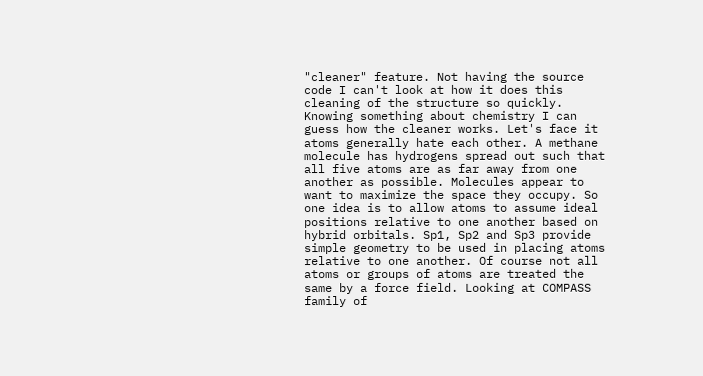"cleaner" feature. Not having the source code I can't look at how it does this cleaning of the structure so quickly. Knowing something about chemistry I can guess how the cleaner works. Let's face it atoms generally hate each other. A methane molecule has hydrogens spread out such that all five atoms are as far away from one another as possible. Molecules appear to want to maximize the space they occupy. So one idea is to allow atoms to assume ideal positions relative to one another based on hybrid orbitals. Sp1, Sp2 and Sp3 provide simple geometry to be used in placing atoms relative to one another. Of course not all atoms or groups of atoms are treated the same by a force field. Looking at COMPASS family of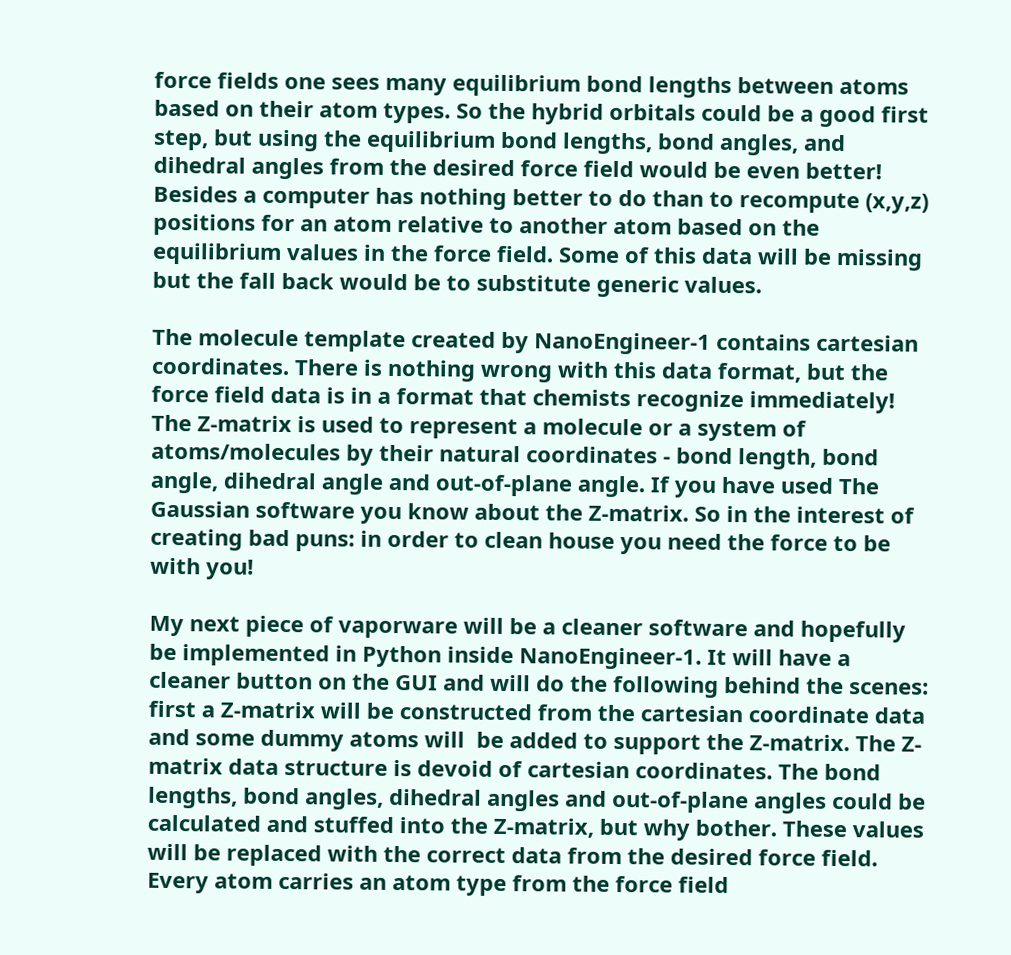force fields one sees many equilibrium bond lengths between atoms based on their atom types. So the hybrid orbitals could be a good first step, but using the equilibrium bond lengths, bond angles, and dihedral angles from the desired force field would be even better! Besides a computer has nothing better to do than to recompute (x,y,z) positions for an atom relative to another atom based on the equilibrium values in the force field. Some of this data will be missing but the fall back would be to substitute generic values.

The molecule template created by NanoEngineer-1 contains cartesian coordinates. There is nothing wrong with this data format, but the force field data is in a format that chemists recognize immediately! The Z-matrix is used to represent a molecule or a system of atoms/molecules by their natural coordinates - bond length, bond angle, dihedral angle and out-of-plane angle. If you have used The Gaussian software you know about the Z-matrix. So in the interest of creating bad puns: in order to clean house you need the force to be with you!

My next piece of vaporware will be a cleaner software and hopefully be implemented in Python inside NanoEngineer-1. It will have a cleaner button on the GUI and will do the following behind the scenes: first a Z-matrix will be constructed from the cartesian coordinate data and some dummy atoms will  be added to support the Z-matrix. The Z-matrix data structure is devoid of cartesian coordinates. The bond lengths, bond angles, dihedral angles and out-of-plane angles could be calculated and stuffed into the Z-matrix, but why bother. These values will be replaced with the correct data from the desired force field. Every atom carries an atom type from the force field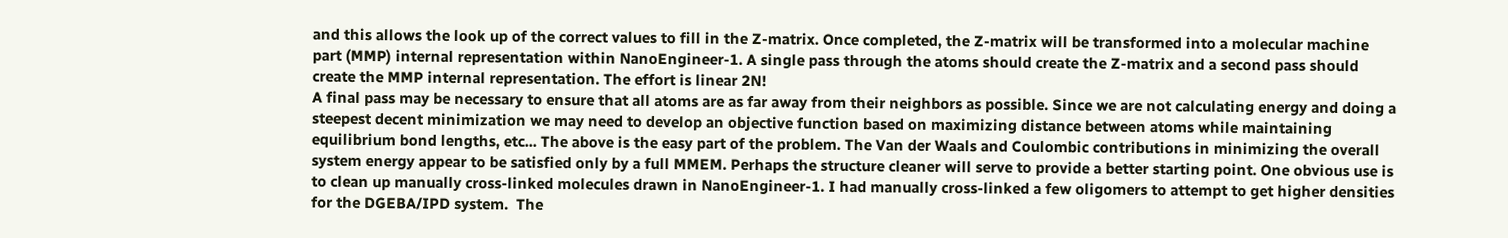and this allows the look up of the correct values to fill in the Z-matrix. Once completed, the Z-matrix will be transformed into a molecular machine part (MMP) internal representation within NanoEngineer-1. A single pass through the atoms should create the Z-matrix and a second pass should create the MMP internal representation. The effort is linear 2N!
A final pass may be necessary to ensure that all atoms are as far away from their neighbors as possible. Since we are not calculating energy and doing a steepest decent minimization we may need to develop an objective function based on maximizing distance between atoms while maintaining equilibrium bond lengths, etc... The above is the easy part of the problem. The Van der Waals and Coulombic contributions in minimizing the overall system energy appear to be satisfied only by a full MMEM. Perhaps the structure cleaner will serve to provide a better starting point. One obvious use is to clean up manually cross-linked molecules drawn in NanoEngineer-1. I had manually cross-linked a few oligomers to attempt to get higher densities for the DGEBA/IPD system.  The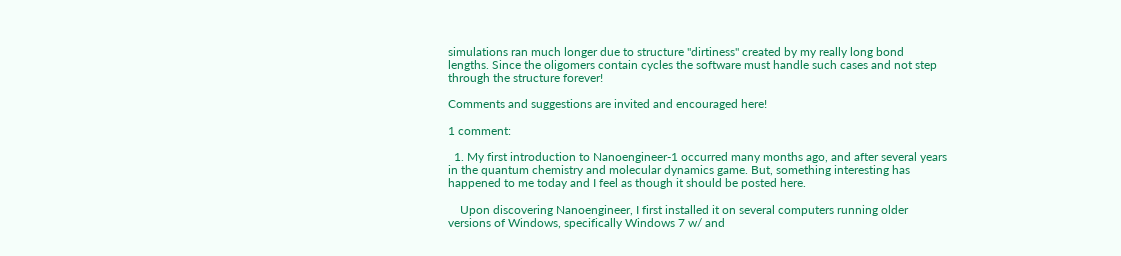simulations ran much longer due to structure "dirtiness" created by my really long bond lengths. Since the oligomers contain cycles the software must handle such cases and not step through the structure forever!

Comments and suggestions are invited and encouraged here!

1 comment:

  1. My first introduction to Nanoengineer-1 occurred many months ago, and after several years in the quantum chemistry and molecular dynamics game. But, something interesting has happened to me today and I feel as though it should be posted here.

    Upon discovering Nanoengineer, I first installed it on several computers running older versions of Windows, specifically Windows 7 w/ and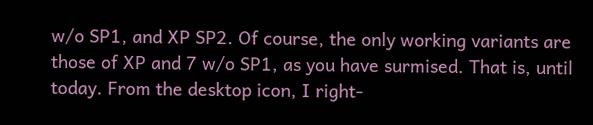w/o SP1, and XP SP2. Of course, the only working variants are those of XP and 7 w/o SP1, as you have surmised. That is, until today. From the desktop icon, I right-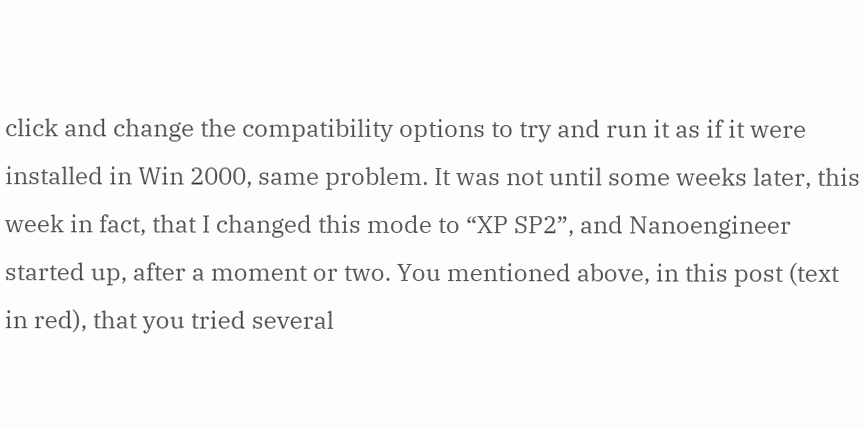click and change the compatibility options to try and run it as if it were installed in Win 2000, same problem. It was not until some weeks later, this week in fact, that I changed this mode to “XP SP2”, and Nanoengineer started up, after a moment or two. You mentioned above, in this post (text in red), that you tried several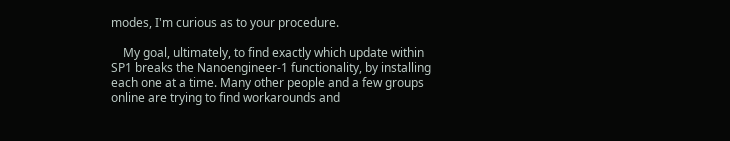modes, I'm curious as to your procedure.

    My goal, ultimately, to find exactly which update within SP1 breaks the Nanoengineer-1 functionality, by installing each one at a time. Many other people and a few groups online are trying to find workarounds and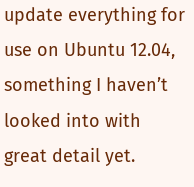update everything for use on Ubuntu 12.04, something I haven’t looked into with great detail yet.